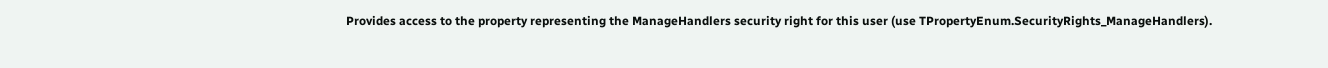Provides access to the property representing the ManageHandlers security right for this user (use TPropertyEnum.SecurityRights_ManageHandlers).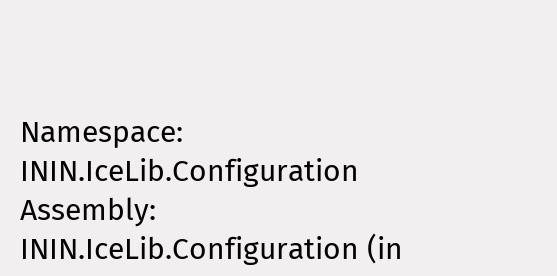Namespace: ININ.IceLib.Configuration
Assembly: ININ.IceLib.Configuration (in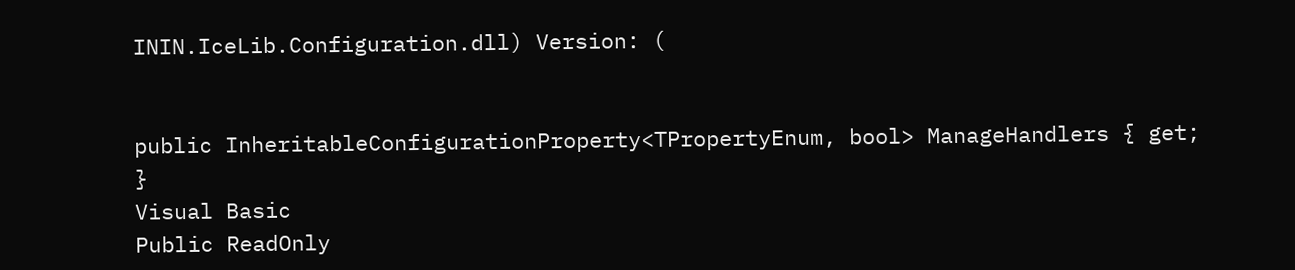ININ.IceLib.Configuration.dll) Version: (


public InheritableConfigurationProperty<TPropertyEnum, bool> ManageHandlers { get; }
Visual Basic
Public ReadOnly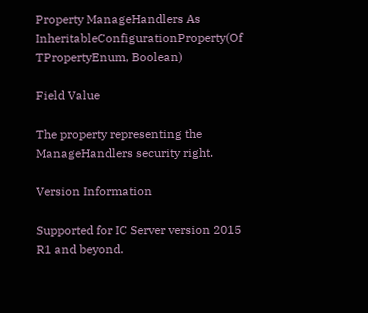Property ManageHandlers As InheritableConfigurationProperty(Of TPropertyEnum, Boolean)

Field Value

The property representing the ManageHandlers security right.

Version Information

Supported for IC Server version 2015 R1 and beyond.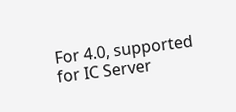For 4.0, supported for IC Server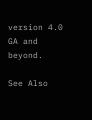version 4.0 GA and beyond.

See Also